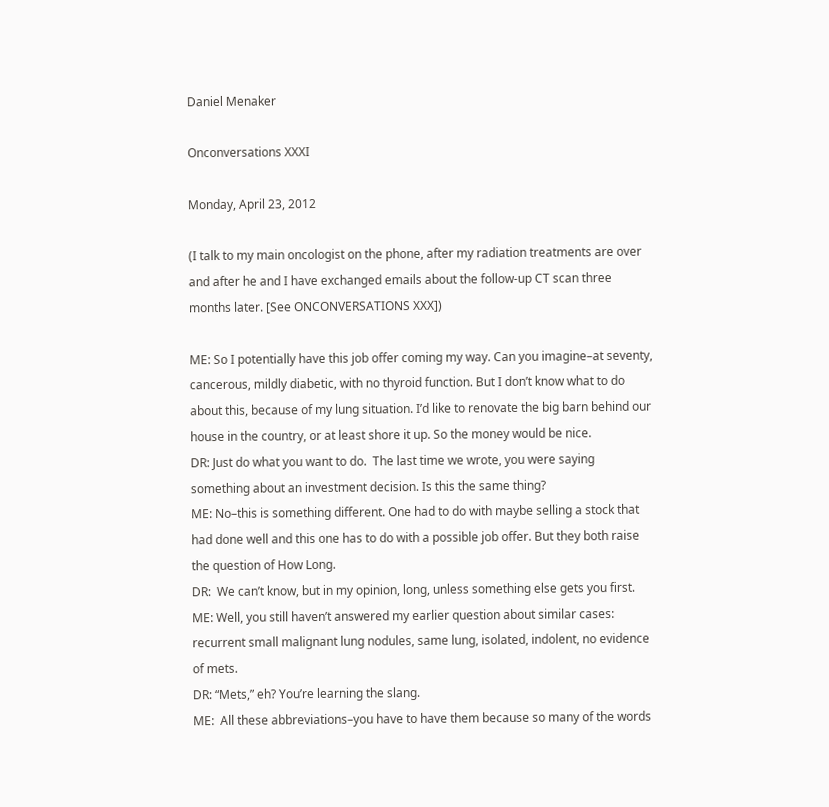Daniel Menaker

Onconversations XXXI

Monday, April 23, 2012

(I talk to my main oncologist on the phone, after my radiation treatments are over and after he and I have exchanged emails about the follow-up CT scan three months later. [See ONCONVERSATIONS XXX])

ME: So I potentially have this job offer coming my way. Can you imagine–at seventy, cancerous, mildly diabetic, with no thyroid function. But I don’t know what to do about this, because of my lung situation. I’d like to renovate the big barn behind our house in the country, or at least shore it up. So the money would be nice.
DR: Just do what you want to do.  The last time we wrote, you were saying something about an investment decision. Is this the same thing?
ME: No–this is something different. One had to do with maybe selling a stock that had done well and this one has to do with a possible job offer. But they both raise the question of How Long.
DR:  We can’t know, but in my opinion, long, unless something else gets you first.
ME: Well, you still haven’t answered my earlier question about similar cases: recurrent small malignant lung nodules, same lung, isolated, indolent, no evidence of mets.
DR: “Mets,” eh? You’re learning the slang.
ME:  All these abbreviations–you have to have them because so many of the words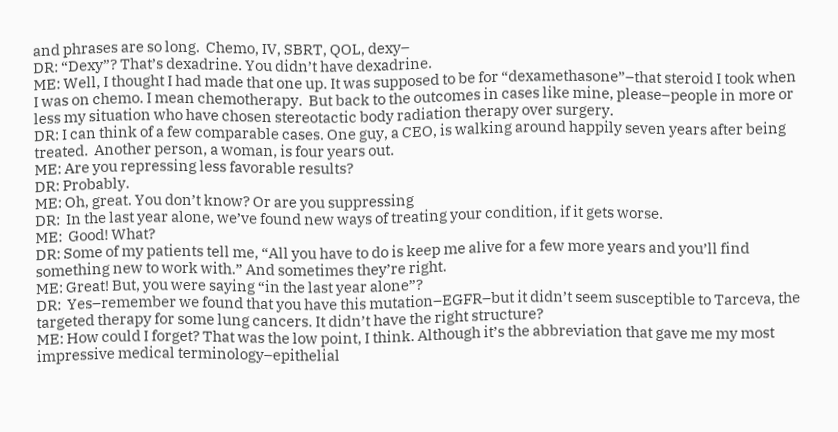and phrases are so long.  Chemo, IV, SBRT, QOL, dexy–
DR: “Dexy”? That’s dexadrine. You didn’t have dexadrine.
ME: Well, I thought I had made that one up. It was supposed to be for “dexamethasone”–that steroid I took when I was on chemo. I mean chemotherapy.  But back to the outcomes in cases like mine, please–people in more or less my situation who have chosen stereotactic body radiation therapy over surgery.
DR: I can think of a few comparable cases. One guy, a CEO, is walking around happily seven years after being treated.  Another person, a woman, is four years out.
ME: Are you repressing less favorable results?
DR: Probably.
ME: Oh, great. You don’t know? Or are you suppressing
DR:  In the last year alone, we’ve found new ways of treating your condition, if it gets worse.
ME:  Good! What?
DR: Some of my patients tell me, “All you have to do is keep me alive for a few more years and you’ll find something new to work with.” And sometimes they’re right.
ME: Great! But, you were saying “in the last year alone”?
DR:  Yes–remember we found that you have this mutation–EGFR–but it didn’t seem susceptible to Tarceva, the targeted therapy for some lung cancers. It didn’t have the right structure?
ME: How could I forget? That was the low point, I think. Although it’s the abbreviation that gave me my most impressive medical terminology–epithelial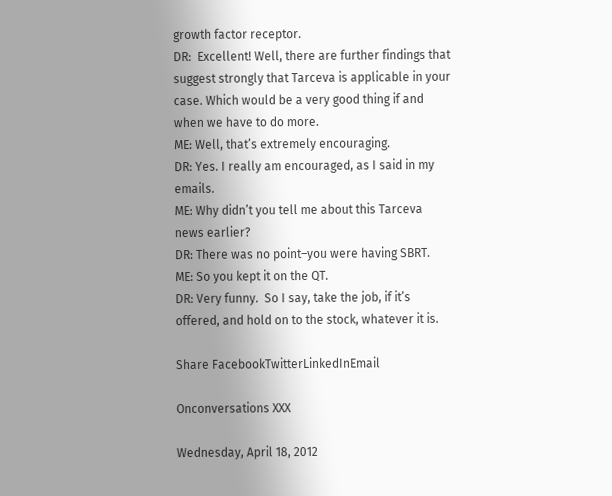growth factor receptor.
DR:  Excellent! Well, there are further findings that suggest strongly that Tarceva is applicable in your case. Which would be a very good thing if and when we have to do more.
ME: Well, that’s extremely encouraging.
DR: Yes. I really am encouraged, as I said in my emails.
ME: Why didn’t you tell me about this Tarceva news earlier?
DR: There was no point–you were having SBRT.
ME: So you kept it on the QT.
DR: Very funny.  So I say, take the job, if it’s offered, and hold on to the stock, whatever it is.

Share FacebookTwitterLinkedInEmail

Onconversations XXX

Wednesday, April 18, 2012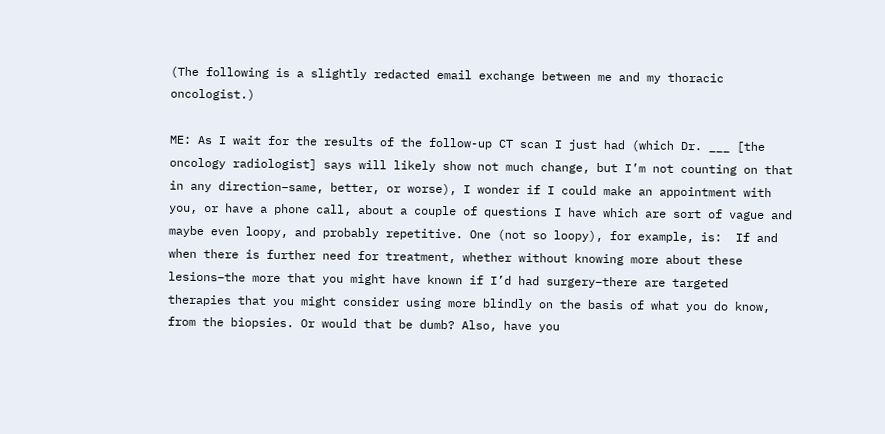(The following is a slightly redacted email exchange between me and my thoracic oncologist.)

ME: As I wait for the results of the follow-up CT scan I just had (which Dr. ___ [the oncology radiologist] says will likely show not much change, but I’m not counting on that in any direction–same, better, or worse), I wonder if I could make an appointment with you, or have a phone call, about a couple of questions I have which are sort of vague and maybe even loopy, and probably repetitive. One (not so loopy), for example, is:  If and when there is further need for treatment, whether without knowing more about these lesions–the more that you might have known if I’d had surgery–there are targeted therapies that you might consider using more blindly on the basis of what you do know, from the biopsies. Or would that be dumb? Also, have you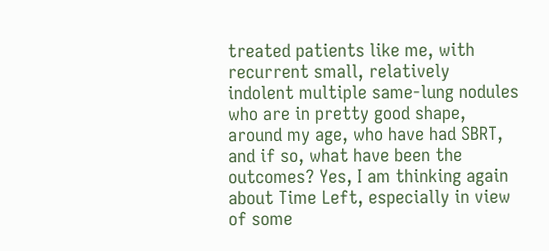treated patients like me, with recurrent small, relatively indolent multiple same-lung nodules who are in pretty good shape, around my age, who have had SBRT, and if so, what have been the outcomes? Yes, I am thinking again about Time Left, especially in view of some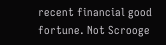recent financial good fortune. Not Scrooge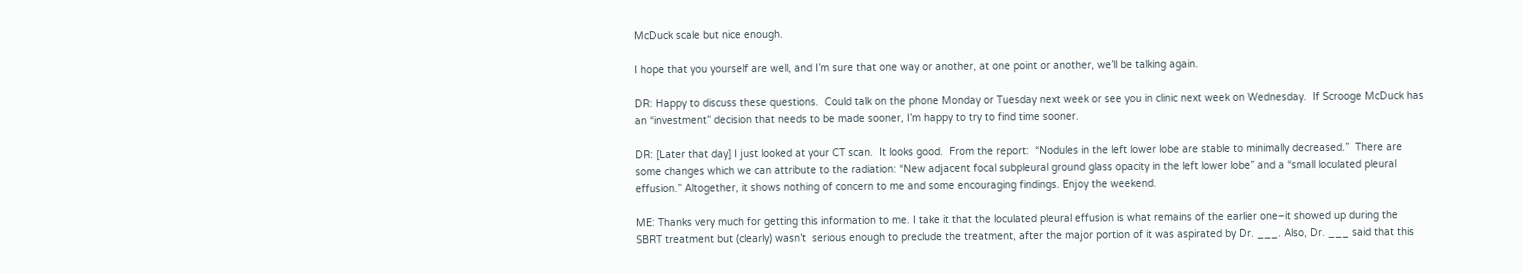McDuck scale but nice enough.

I hope that you yourself are well, and I’m sure that one way or another, at one point or another, we’ll be talking again.

DR: Happy to discuss these questions.  Could talk on the phone Monday or Tuesday next week or see you in clinic next week on Wednesday.  If Scrooge McDuck has an “investment” decision that needs to be made sooner, I’m happy to try to find time sooner.

DR: [Later that day] I just looked at your CT scan.  It looks good.  From the report:  “Nodules in the left lower lobe are stable to minimally decreased.”  There are some changes which we can attribute to the radiation: “New adjacent focal subpleural ground glass opacity in the left lower lobe” and a “small loculated pleural effusion.” Altogether, it shows nothing of concern to me and some encouraging findings. Enjoy the weekend.

ME: Thanks very much for getting this information to me. I take it that the loculated pleural effusion is what remains of the earlier one–it showed up during the SBRT treatment but (clearly) wasn’t  serious enough to preclude the treatment, after the major portion of it was aspirated by Dr. ___. Also, Dr. ___ said that this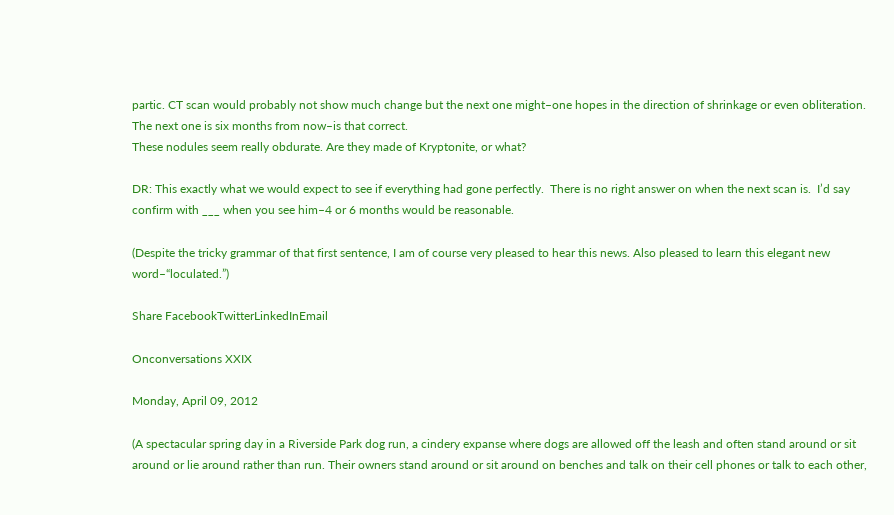partic. CT scan would probably not show much change but the next one might–one hopes in the direction of shrinkage or even obliteration. The next one is six months from now–is that correct.
These nodules seem really obdurate. Are they made of Kryptonite, or what?

DR: This exactly what we would expect to see if everything had gone perfectly.  There is no right answer on when the next scan is.  I’d say confirm with ___ when you see him–4 or 6 months would be reasonable.

(Despite the tricky grammar of that first sentence, I am of course very pleased to hear this news. Also pleased to learn this elegant new word–“loculated.”)

Share FacebookTwitterLinkedInEmail

Onconversations XXIX

Monday, April 09, 2012

(A spectacular spring day in a Riverside Park dog run, a cindery expanse where dogs are allowed off the leash and often stand around or sit around or lie around rather than run. Their owners stand around or sit around on benches and talk on their cell phones or talk to each other,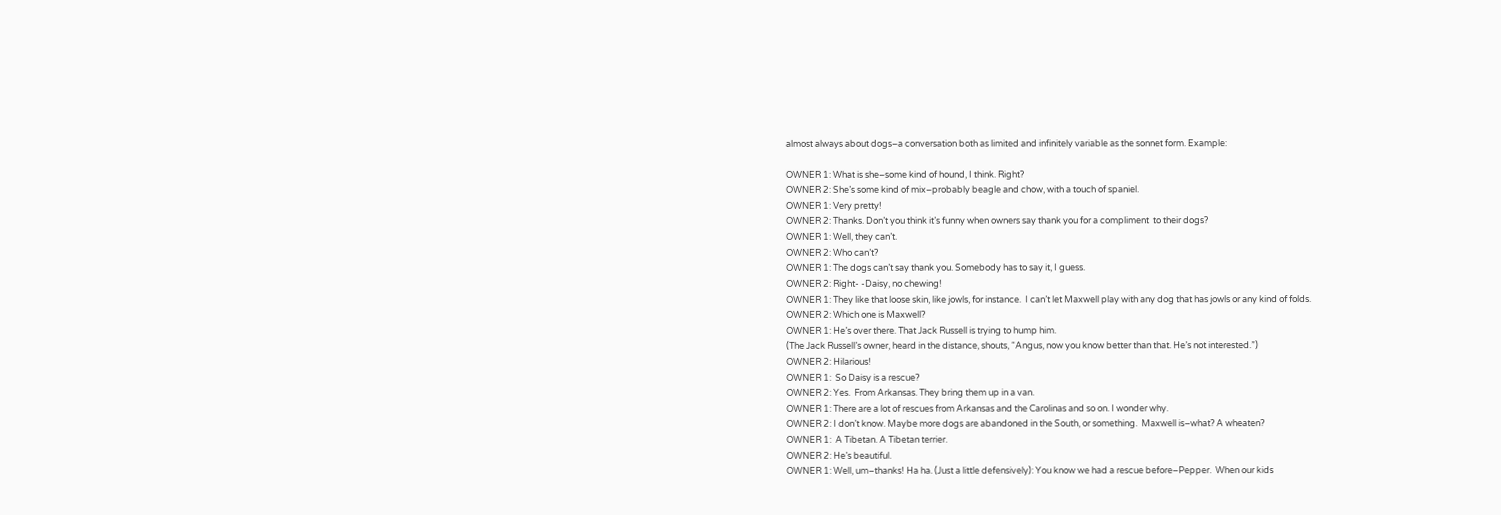almost always about dogs–a conversation both as limited and infinitely variable as the sonnet form. Example:

OWNER 1: What is she–some kind of hound, I think. Right?
OWNER 2: She’s some kind of mix–probably beagle and chow, with a touch of spaniel.
OWNER 1: Very pretty!
OWNER 2: Thanks. Don’t you think it’s funny when owners say thank you for a compliment  to their dogs?
OWNER 1: Well, they can’t.
OWNER 2: Who can’t?
OWNER 1: The dogs can’t say thank you. Somebody has to say it, I guess.
OWNER 2: Right- -Daisy, no chewing!
OWNER 1: They like that loose skin, like jowls, for instance.  I can’t let Maxwell play with any dog that has jowls or any kind of folds.
OWNER 2: Which one is Maxwell?
OWNER 1: He’s over there. That Jack Russell is trying to hump him.
(The Jack Russell’s owner, heard in the distance, shouts, “Angus, now you know better than that. He’s not interested.”)
OWNER 2: Hilarious!
OWNER 1:  So Daisy is a rescue?
OWNER 2: Yes.  From Arkansas. They bring them up in a van.
OWNER 1: There are a lot of rescues from Arkansas and the Carolinas and so on. I wonder why.
OWNER 2: I don’t know. Maybe more dogs are abandoned in the South, or something.  Maxwell is–what? A wheaten?
OWNER 1:  A Tibetan. A Tibetan terrier.
OWNER 2: He’s beautiful.
OWNER 1: Well, um–thanks! Ha ha. (Just a little defensively): You know we had a rescue before–Pepper.  When our kids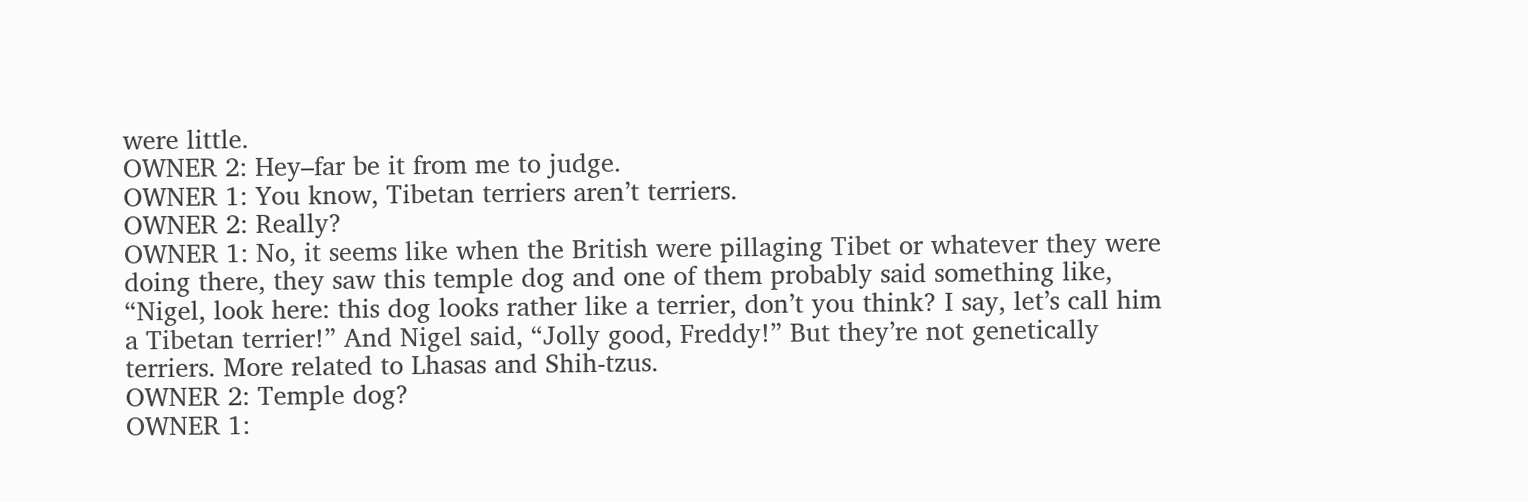were little.
OWNER 2: Hey–far be it from me to judge.
OWNER 1: You know, Tibetan terriers aren’t terriers.
OWNER 2: Really?
OWNER 1: No, it seems like when the British were pillaging Tibet or whatever they were doing there, they saw this temple dog and one of them probably said something like, “Nigel, look here: this dog looks rather like a terrier, don’t you think? I say, let’s call him a Tibetan terrier!” And Nigel said, “Jolly good, Freddy!” But they’re not genetically terriers. More related to Lhasas and Shih-tzus.
OWNER 2: Temple dog?
OWNER 1: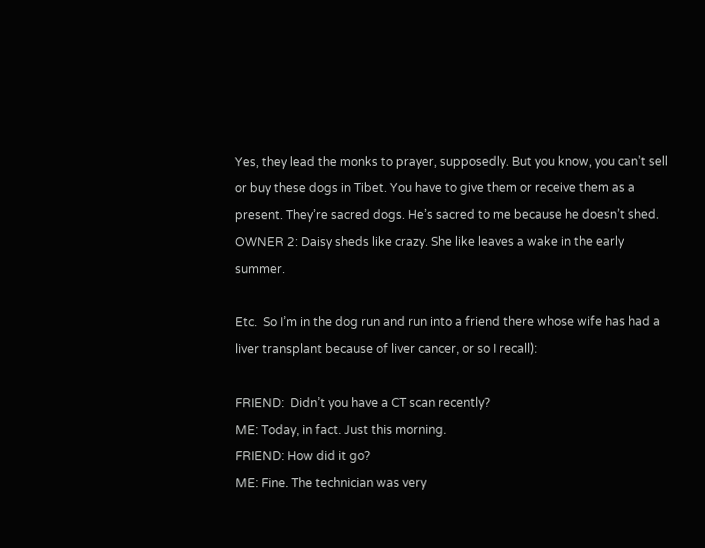Yes, they lead the monks to prayer, supposedly. But you know, you can’t sell or buy these dogs in Tibet. You have to give them or receive them as a present. They’re sacred dogs. He’s sacred to me because he doesn’t shed.
OWNER 2: Daisy sheds like crazy. She like leaves a wake in the early summer.

Etc.  So I’m in the dog run and run into a friend there whose wife has had a liver transplant because of liver cancer, or so I recall):

FRIEND:  Didn’t you have a CT scan recently?
ME: Today, in fact. Just this morning.
FRIEND: How did it go?
ME: Fine. The technician was very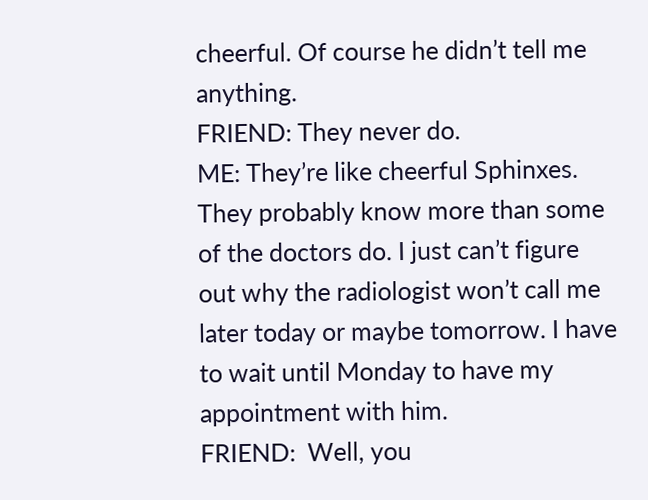cheerful. Of course he didn’t tell me anything.
FRIEND: They never do.
ME: They’re like cheerful Sphinxes. They probably know more than some of the doctors do. I just can’t figure out why the radiologist won’t call me later today or maybe tomorrow. I have to wait until Monday to have my appointment with him.
FRIEND:  Well, you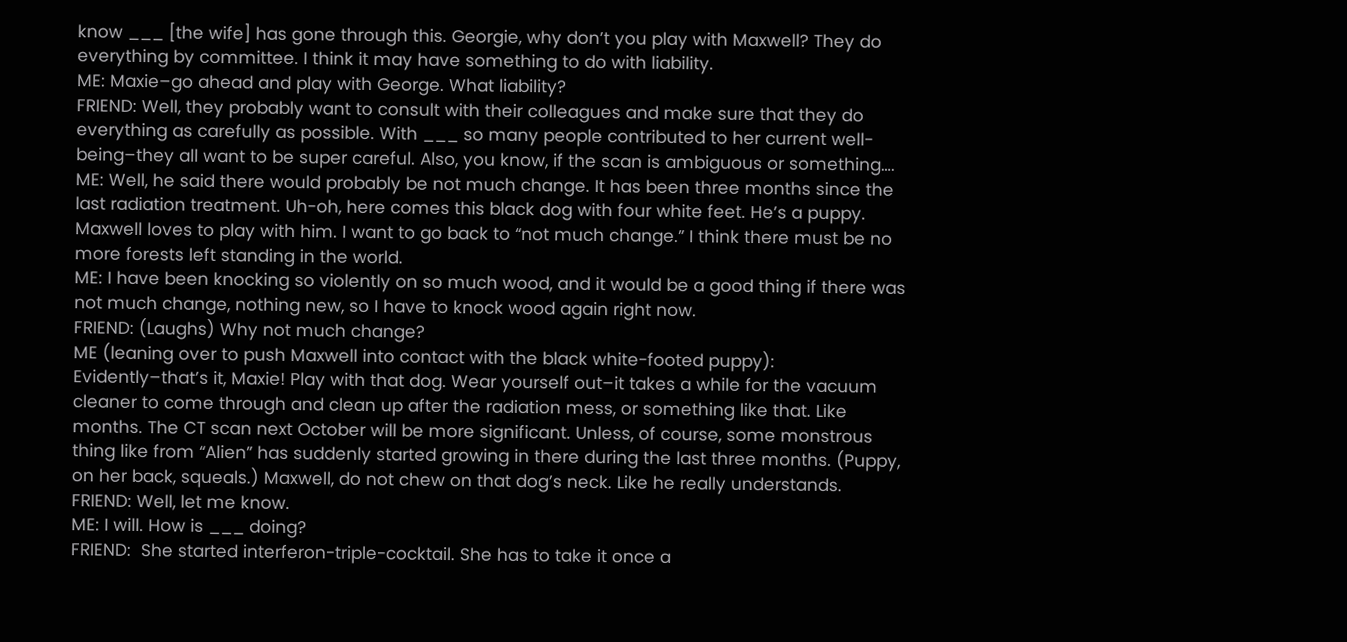know ___ [the wife] has gone through this. Georgie, why don’t you play with Maxwell? They do everything by committee. I think it may have something to do with liability.
ME: Maxie–go ahead and play with George. What liability?
FRIEND: Well, they probably want to consult with their colleagues and make sure that they do everything as carefully as possible. With ___ so many people contributed to her current well-being–they all want to be super careful. Also, you know, if the scan is ambiguous or something….
ME: Well, he said there would probably be not much change. It has been three months since the last radiation treatment. Uh-oh, here comes this black dog with four white feet. He’s a puppy. Maxwell loves to play with him. I want to go back to “not much change.” I think there must be no more forests left standing in the world.
ME: I have been knocking so violently on so much wood, and it would be a good thing if there was not much change, nothing new, so I have to knock wood again right now.
FRIEND: (Laughs) Why not much change?
ME (leaning over to push Maxwell into contact with the black white-footed puppy): Evidently–that’s it, Maxie! Play with that dog. Wear yourself out–it takes a while for the vacuum cleaner to come through and clean up after the radiation mess, or something like that. Like months. The CT scan next October will be more significant. Unless, of course, some monstrous thing like from “Alien” has suddenly started growing in there during the last three months. (Puppy, on her back, squeals.) Maxwell, do not chew on that dog’s neck. Like he really understands.
FRIEND: Well, let me know.
ME: I will. How is ___ doing?
FRIEND:  She started interferon-triple-cocktail. She has to take it once a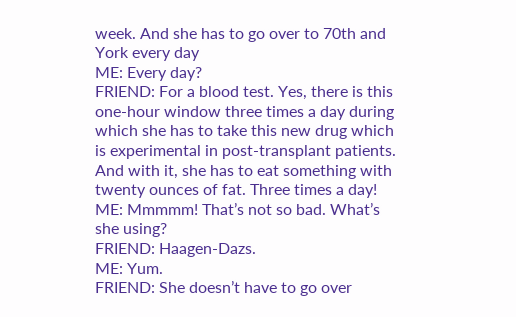week. And she has to go over to 70th and York every day
ME: Every day?
FRIEND: For a blood test. Yes, there is this one-hour window three times a day during which she has to take this new drug which is experimental in post-transplant patients. And with it, she has to eat something with twenty ounces of fat. Three times a day!
ME: Mmmmm! That’s not so bad. What’s she using?
FRIEND: Haagen-Dazs.
ME: Yum.
FRIEND: She doesn’t have to go over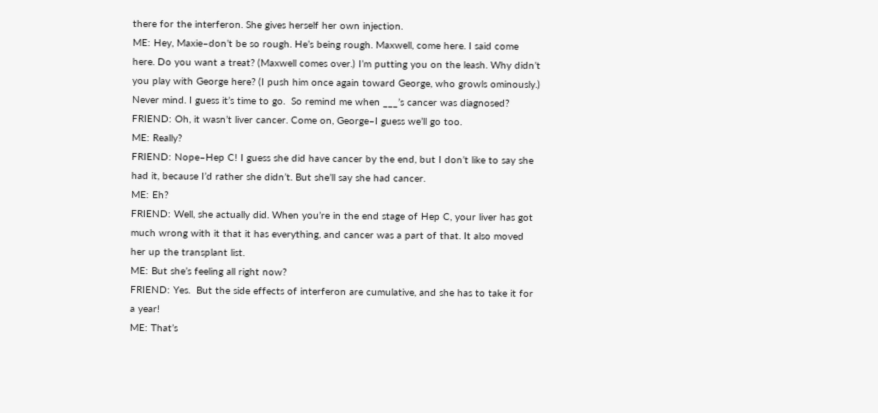there for the interferon. She gives herself her own injection.
ME: Hey, Maxie–don’t be so rough. He’s being rough. Maxwell, come here. I said come here. Do you want a treat? (Maxwell comes over.) I’m putting you on the leash. Why didn’t you play with George here? (I push him once again toward George, who growls ominously.) Never mind. I guess it’s time to go.  So remind me when ___’s cancer was diagnosed?
FRIEND: Oh, it wasn’t liver cancer. Come on, George–I guess we’ll go too.
ME: Really?
FRIEND: Nope–Hep C! I guess she did have cancer by the end, but I don’t like to say she had it, because I’d rather she didn’t. But she’ll say she had cancer.
ME: Eh?
FRIEND: Well, she actually did. When you’re in the end stage of Hep C, your liver has got much wrong with it that it has everything, and cancer was a part of that. It also moved her up the transplant list.
ME: But she’s feeling all right now?
FRIEND: Yes.  But the side effects of interferon are cumulative, and she has to take it for a year!
ME: That’s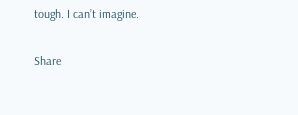tough. I can’t imagine.

Share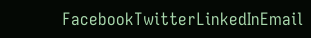FacebookTwitterLinkedInEmail